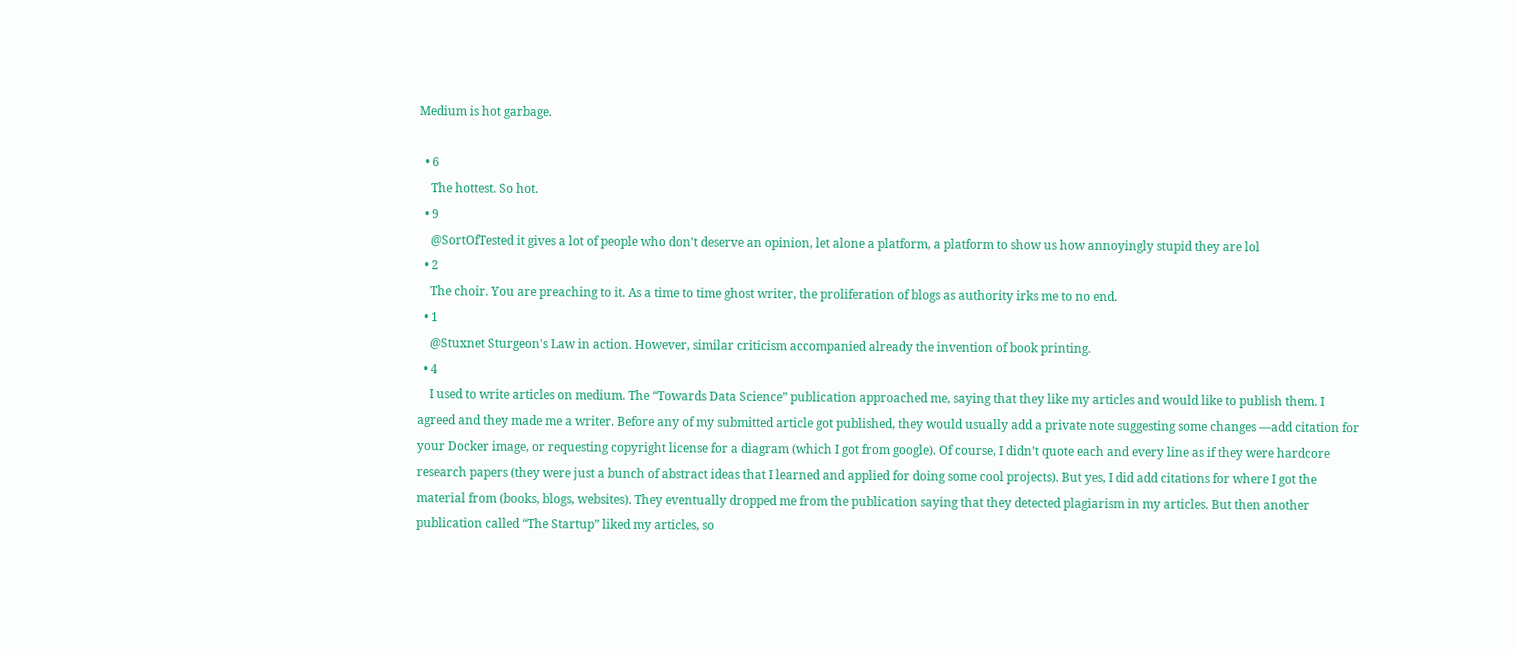Medium is hot garbage.

  • 6
    The hottest. So hot.
  • 9
    @SortOfTested it gives a lot of people who don't deserve an opinion, let alone a platform, a platform to show us how annoyingly stupid they are lol
  • 2
    The choir. You are preaching to it. As a time to time ghost writer, the proliferation of blogs as authority irks me to no end.
  • 1
    @Stuxnet Sturgeon's Law in action. However, similar criticism accompanied already the invention of book printing.
  • 4
    I used to write articles on medium. The “Towards Data Science” publication approached me, saying that they like my articles and would like to publish them. I agreed and they made me a writer. Before any of my submitted article got published, they would usually add a private note suggesting some changes —add citation for your Docker image, or requesting copyright license for a diagram (which I got from google). Of course, I didn’t quote each and every line as if they were hardcore research papers (they were just a bunch of abstract ideas that I learned and applied for doing some cool projects). But yes, I did add citations for where I got the material from (books, blogs, websites). They eventually dropped me from the publication saying that they detected plagiarism in my articles. But then another publication called “The Startup” liked my articles, so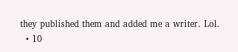they published them and added me a writer. Lol.
  • 10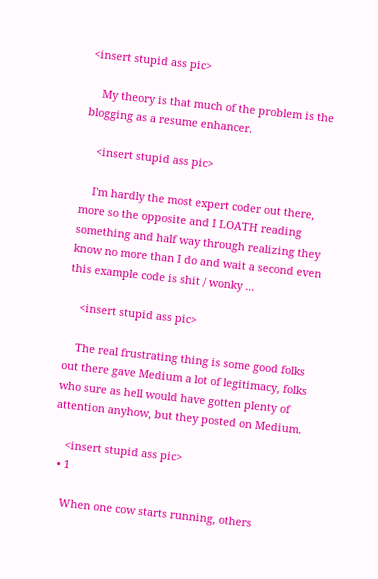<insert stupid ass pic>

    My theory is that much of the problem is the blogging as a resume enhancer.

    <insert stupid ass pic>

    I'm hardly the most expert coder out there, more so the opposite and I LOATH reading something and half way through realizing they know no more than I do and wait a second even this example code is shit / wonky ...

    <insert stupid ass pic>

    The real frustrating thing is some good folks out there gave Medium a lot of legitimacy, folks who sure as hell would have gotten plenty of attention anyhow, but they posted on Medium.

    <insert stupid ass pic>
  • 1

    When one cow starts running, others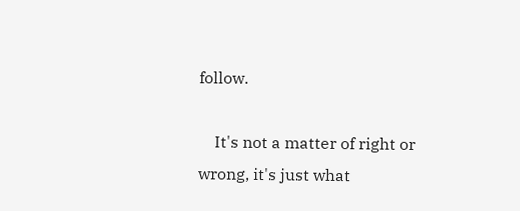follow.

    It's not a matter of right or wrong, it's just what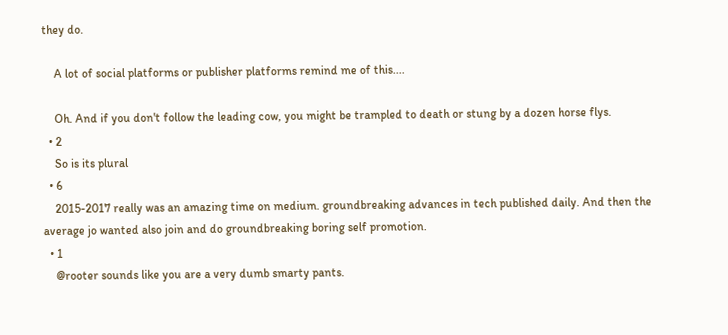they do.

    A lot of social platforms or publisher platforms remind me of this....

    Oh. And if you don't follow the leading cow, you might be trampled to death or stung by a dozen horse flys.
  • 2
    So is its plural
  • 6
    2015-2017 really was an amazing time on medium. groundbreaking advances in tech published daily. And then the average jo wanted also join and do groundbreaking boring self promotion.
  • 1
    @rooter sounds like you are a very dumb smarty pants.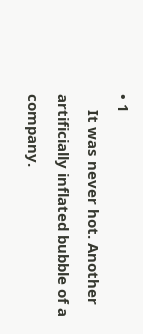• 1
    It was never hot. Another artificially inflated bubble of a company.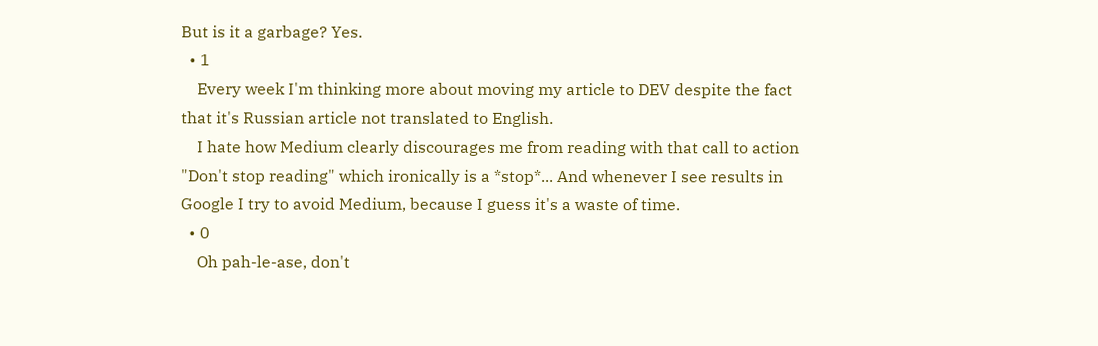But is it a garbage? Yes.
  • 1
    Every week I'm thinking more about moving my article to DEV despite the fact that it's Russian article not translated to English.
    I hate how Medium clearly discourages me from reading with that call to action "Don't stop reading" which ironically is a *stop*... And whenever I see results in Google I try to avoid Medium, because I guess it's a waste of time.
  • 0
    Oh pah-le-ase, don't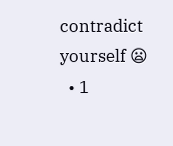contradict yourself 😦
  • 1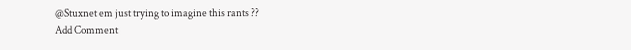@Stuxnet em just trying to imagine this rants ??
Add Comment